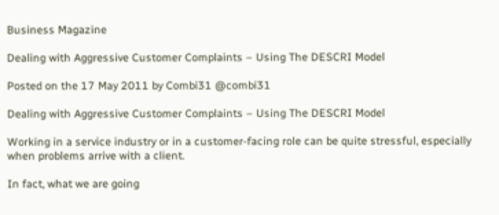Business Magazine

Dealing with Aggressive Customer Complaints – Using The DESCRI Model

Posted on the 17 May 2011 by Combi31 @combi31

Dealing with Aggressive Customer Complaints – Using The DESCRI Model

Working in a service industry or in a customer-facing role can be quite stressful, especially when problems arrive with a client.

In fact, what we are going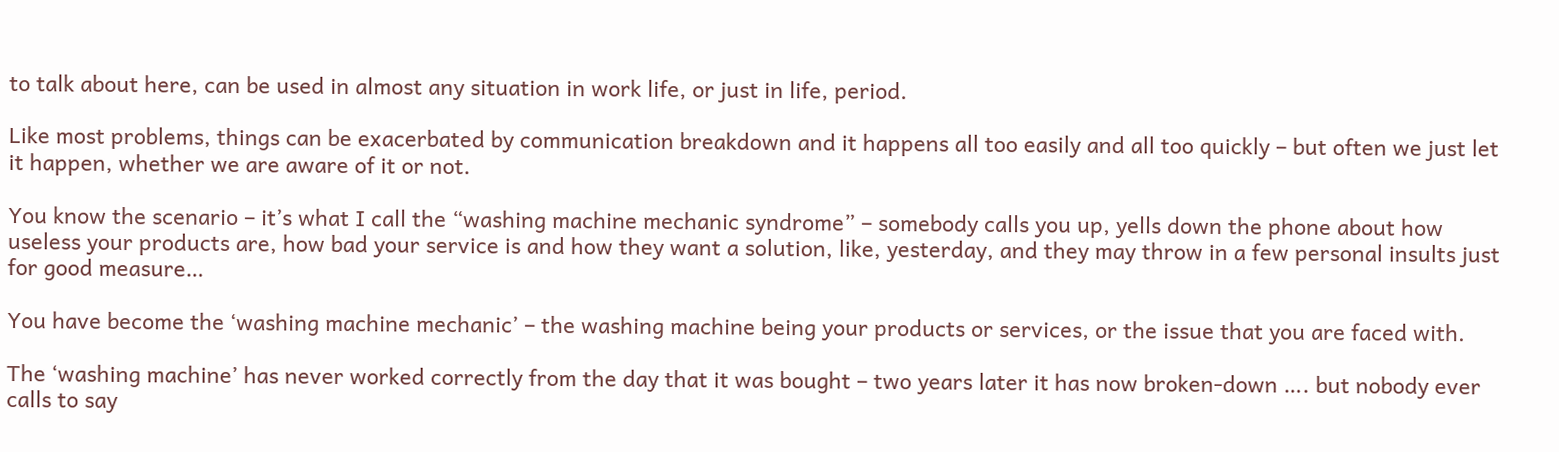to talk about here, can be used in almost any situation in work life, or just in life, period.

Like most problems, things can be exacerbated by communication breakdown and it happens all too easily and all too quickly – but often we just let it happen, whether we are aware of it or not.

You know the scenario – it’s what I call the “washing machine mechanic syndrome” – somebody calls you up, yells down the phone about how useless your products are, how bad your service is and how they want a solution, like, yesterday, and they may throw in a few personal insults just for good measure…

You have become the ‘washing machine mechanic’ – the washing machine being your products or services, or the issue that you are faced with.

The ‘washing machine’ has never worked correctly from the day that it was bought – two years later it has now broken-down …. but nobody ever calls to say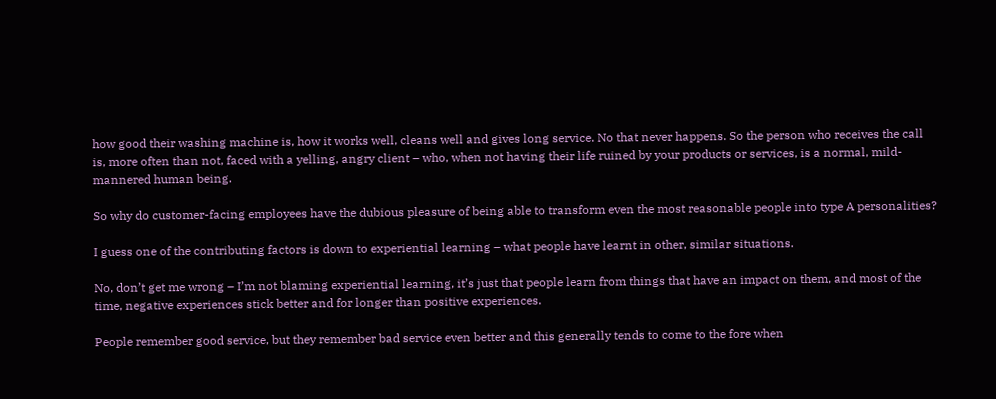how good their washing machine is, how it works well, cleans well and gives long service. No that never happens. So the person who receives the call is, more often than not, faced with a yelling, angry client – who, when not having their life ruined by your products or services, is a normal, mild-mannered human being.

So why do customer-facing employees have the dubious pleasure of being able to transform even the most reasonable people into type A personalities?

I guess one of the contributing factors is down to experiential learning – what people have learnt in other, similar situations.

No, don’t get me wrong – I’m not blaming experiential learning, it’s just that people learn from things that have an impact on them, and most of the time, negative experiences stick better and for longer than positive experiences.

People remember good service, but they remember bad service even better and this generally tends to come to the fore when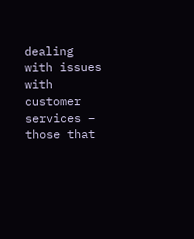dealing with issues with customer services – those that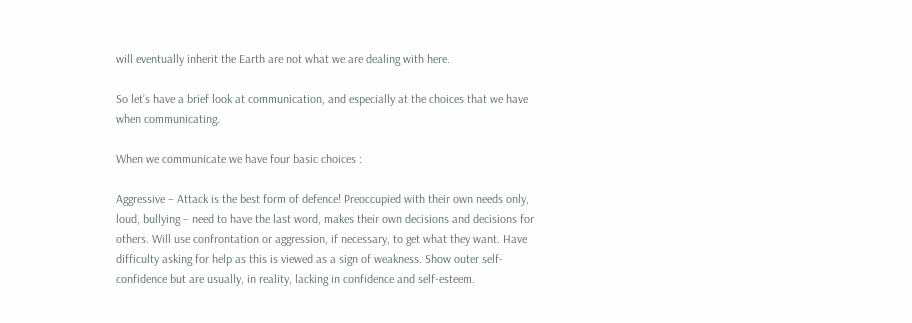will eventually inherit the Earth are not what we are dealing with here.

So let’s have a brief look at communication, and especially at the choices that we have when communicating.

When we communicate we have four basic choices :

Aggressive – Attack is the best form of defence! Preoccupied with their own needs only, loud, bullying – need to have the last word, makes their own decisions and decisions for others. Will use confrontation or aggression, if necessary, to get what they want. Have difficulty asking for help as this is viewed as a sign of weakness. Show outer self-confidence but are usually, in reality, lacking in confidence and self-esteem.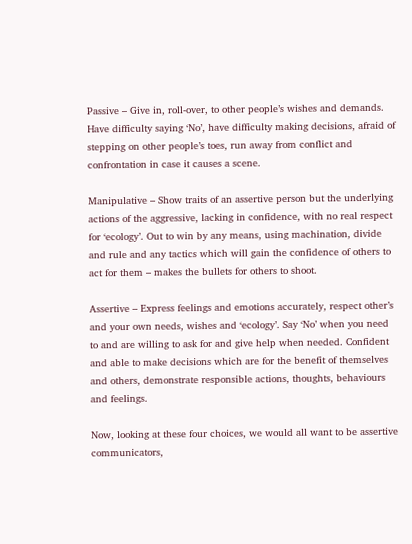Passive – Give in, roll-over, to other people’s wishes and demands. Have difficulty saying ‘No’, have difficulty making decisions, afraid of stepping on other people’s toes, run away from conflict and confrontation in case it causes a scene.

Manipulative – Show traits of an assertive person but the underlying actions of the aggressive, lacking in confidence, with no real respect for ‘ecology’. Out to win by any means, using machination, divide and rule and any tactics which will gain the confidence of others to act for them – makes the bullets for others to shoot.

Assertive – Express feelings and emotions accurately, respect other’s and your own needs, wishes and ‘ecology’. Say ‘No’ when you need to and are willing to ask for and give help when needed. Confident and able to make decisions which are for the benefit of themselves and others, demonstrate responsible actions, thoughts, behaviours and feelings.

Now, looking at these four choices, we would all want to be assertive communicators,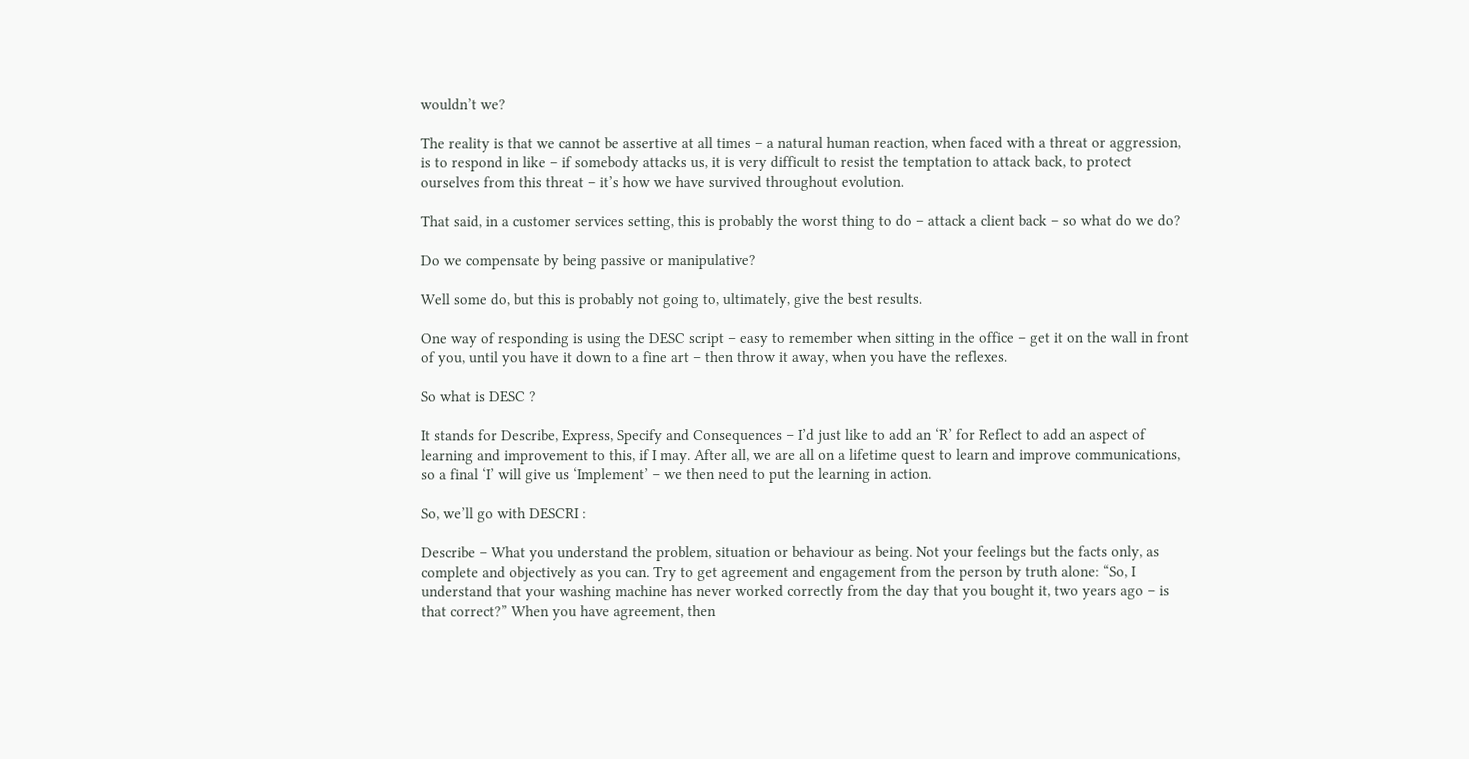wouldn’t we?

The reality is that we cannot be assertive at all times – a natural human reaction, when faced with a threat or aggression, is to respond in like – if somebody attacks us, it is very difficult to resist the temptation to attack back, to protect ourselves from this threat – it’s how we have survived throughout evolution.

That said, in a customer services setting, this is probably the worst thing to do – attack a client back – so what do we do?

Do we compensate by being passive or manipulative?

Well some do, but this is probably not going to, ultimately, give the best results.

One way of responding is using the DESC script – easy to remember when sitting in the office – get it on the wall in front of you, until you have it down to a fine art – then throw it away, when you have the reflexes.

So what is DESC ?

It stands for Describe, Express, Specify and Consequences – I’d just like to add an ‘R’ for Reflect to add an aspect of learning and improvement to this, if I may. After all, we are all on a lifetime quest to learn and improve communications, so a final ‘I’ will give us ‘Implement’ – we then need to put the learning in action.

So, we’ll go with DESCRI :

Describe – What you understand the problem, situation or behaviour as being. Not your feelings but the facts only, as complete and objectively as you can. Try to get agreement and engagement from the person by truth alone: “So, I understand that your washing machine has never worked correctly from the day that you bought it, two years ago – is that correct?” When you have agreement, then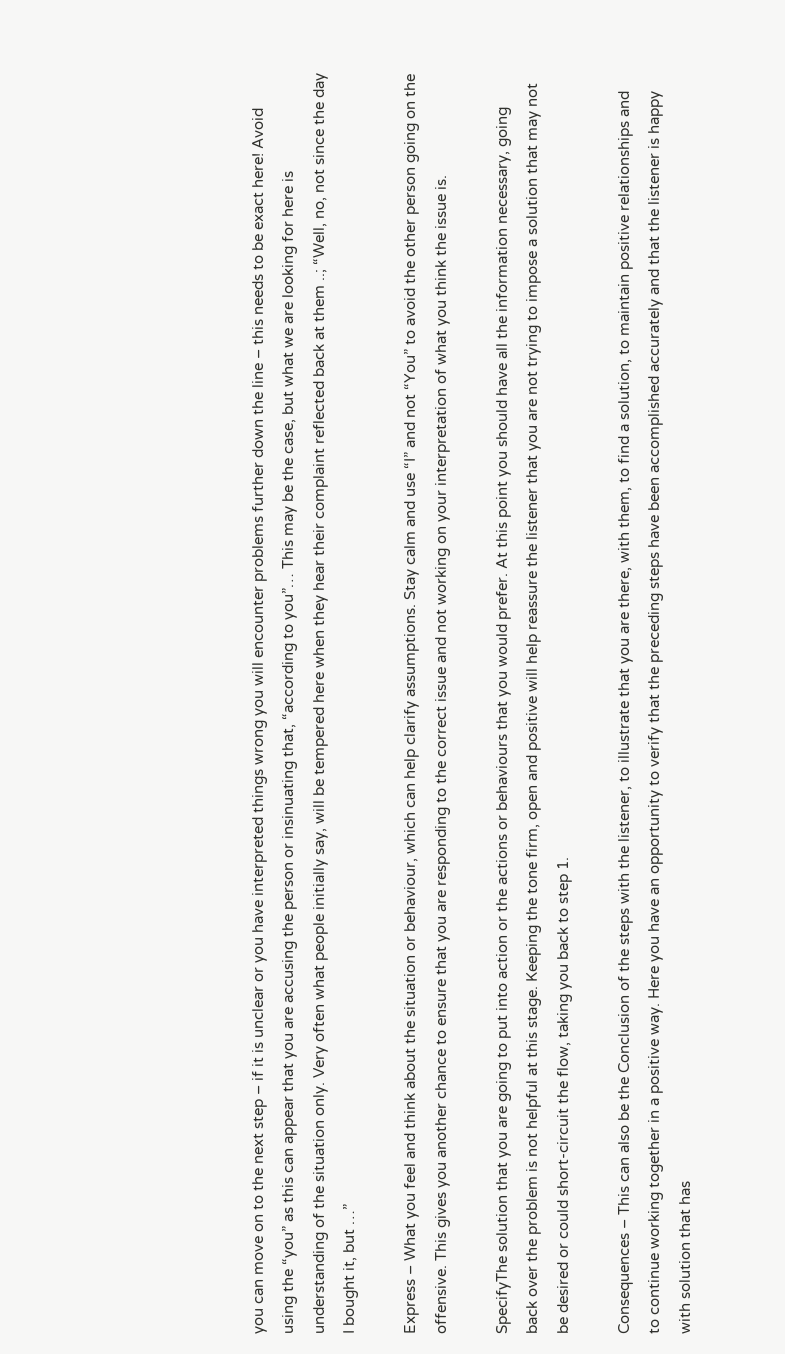you can move on to the next step – if it is unclear or you have interpreted things wrong you will encounter problems further down the line – this needs to be exact here! Avoid using the “you” as this can appear that you are accusing the person or insinuating that, “according to you”… This may be the case, but what we are looking for here is understanding of the situation only. Very often what people initially say, will be tempered here when they hear their complaint reflected back at them ..; “Well, no, not since the day I bought it, but …”

Express – What you feel and think about the situation or behaviour, which can help clarify assumptions. Stay calm and use “I” and not “You” to avoid the other person going on the offensive. This gives you another chance to ensure that you are responding to the correct issue and not working on your interpretation of what you think the issue is.

SpecifyThe solution that you are going to put into action or the actions or behaviours that you would prefer. At this point you should have all the information necessary, going back over the problem is not helpful at this stage. Keeping the tone firm, open and positive will help reassure the listener that you are not trying to impose a solution that may not be desired or could short-circuit the flow, taking you back to step 1.

Consequences – This can also be the Conclusion of the steps with the listener, to illustrate that you are there, with them, to find a solution, to maintain positive relationships and to continue working together in a positive way. Here you have an opportunity to verify that the preceding steps have been accomplished accurately and that the listener is happy with solution that has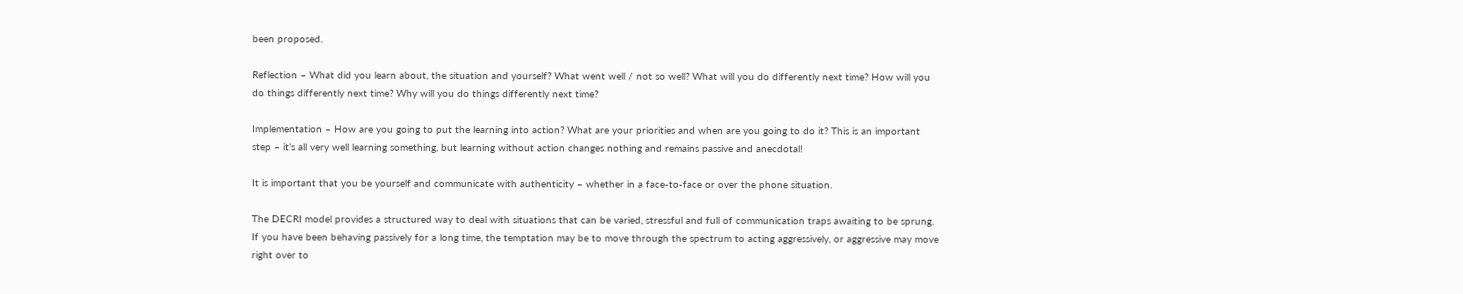been proposed.

Reflection – What did you learn about, the situation and yourself? What went well / not so well? What will you do differently next time? How will you do things differently next time? Why will you do things differently next time?

Implementation – How are you going to put the learning into action? What are your priorities and when are you going to do it? This is an important step – it’s all very well learning something, but learning without action changes nothing and remains passive and anecdotal!

It is important that you be yourself and communicate with authenticity – whether in a face-to-face or over the phone situation.

The DECRI model provides a structured way to deal with situations that can be varied, stressful and full of communication traps awaiting to be sprung. If you have been behaving passively for a long time, the temptation may be to move through the spectrum to acting aggressively, or aggressive may move right over to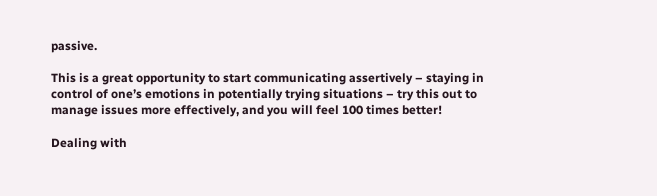passive.

This is a great opportunity to start communicating assertively – staying in control of one’s emotions in potentially trying situations – try this out to manage issues more effectively, and you will feel 100 times better!

Dealing with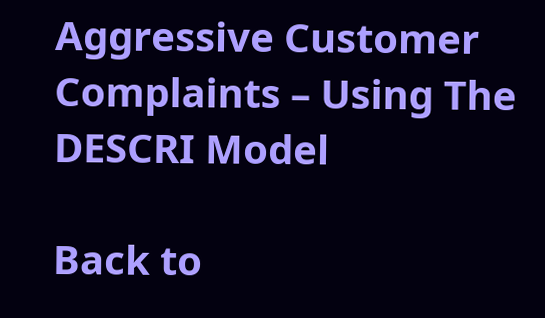Aggressive Customer Complaints – Using The DESCRI Model

Back to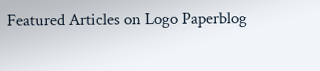Featured Articles on Logo Paperblog